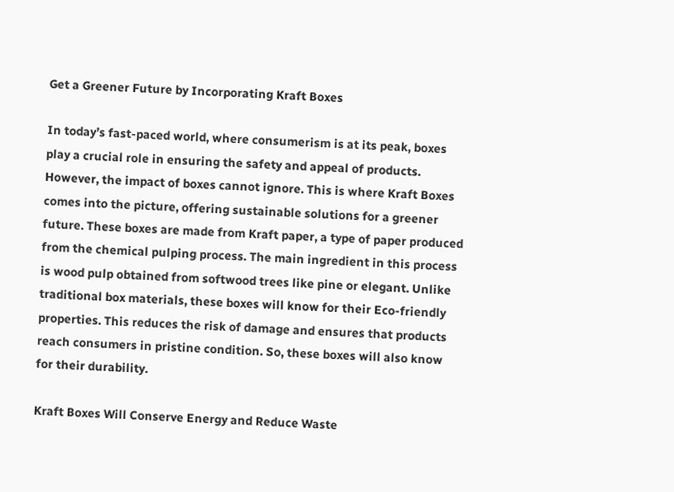Get a Greener Future by Incorporating Kraft Boxes

In today’s fast-paced world, where consumerism is at its peak, boxes play a crucial role in ensuring the safety and appeal of products. However, the impact of boxes cannot ignore. This is where Kraft Boxes comes into the picture, offering sustainable solutions for a greener future. These boxes are made from Kraft paper, a type of paper produced from the chemical pulping process. The main ingredient in this process is wood pulp obtained from softwood trees like pine or elegant. Unlike traditional box materials, these boxes will know for their Eco-friendly properties. This reduces the risk of damage and ensures that products reach consumers in pristine condition. So, these boxes will also know for their durability.

Kraft Boxes Will Conserve Energy and Reduce Waste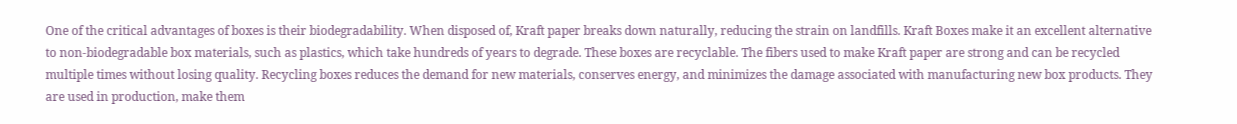One of the critical advantages of boxes is their biodegradability. When disposed of, Kraft paper breaks down naturally, reducing the strain on landfills. Kraft Boxes make it an excellent alternative to non-biodegradable box materials, such as plastics, which take hundreds of years to degrade. These boxes are recyclable. The fibers used to make Kraft paper are strong and can be recycled multiple times without losing quality. Recycling boxes reduces the demand for new materials, conserves energy, and minimizes the damage associated with manufacturing new box products. They are used in production, make them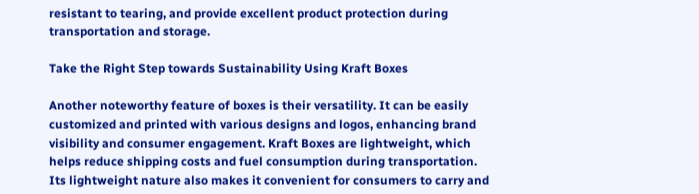resistant to tearing, and provide excellent product protection during transportation and storage.

Take the Right Step towards Sustainability Using Kraft Boxes

Another noteworthy feature of boxes is their versatility. It can be easily customized and printed with various designs and logos, enhancing brand visibility and consumer engagement. Kraft Boxes are lightweight, which helps reduce shipping costs and fuel consumption during transportation. Its lightweight nature also makes it convenient for consumers to carry and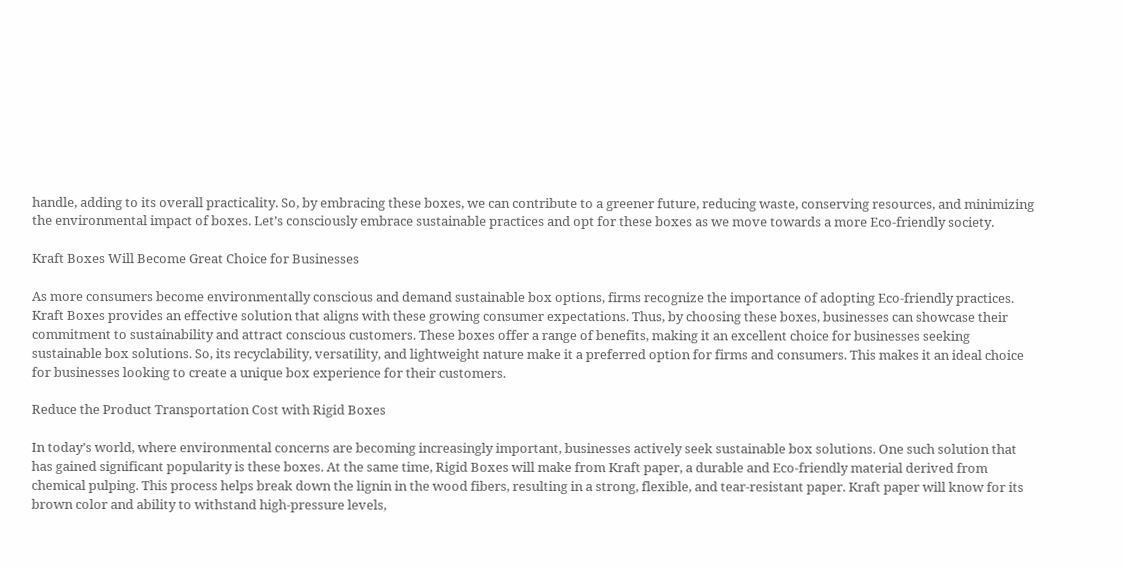handle, adding to its overall practicality. So, by embracing these boxes, we can contribute to a greener future, reducing waste, conserving resources, and minimizing the environmental impact of boxes. Let’s consciously embrace sustainable practices and opt for these boxes as we move towards a more Eco-friendly society.

Kraft Boxes Will Become Great Choice for Businesses

As more consumers become environmentally conscious and demand sustainable box options, firms recognize the importance of adopting Eco-friendly practices. Kraft Boxes provides an effective solution that aligns with these growing consumer expectations. Thus, by choosing these boxes, businesses can showcase their commitment to sustainability and attract conscious customers. These boxes offer a range of benefits, making it an excellent choice for businesses seeking sustainable box solutions. So, its recyclability, versatility, and lightweight nature make it a preferred option for firms and consumers. This makes it an ideal choice for businesses looking to create a unique box experience for their customers.

Reduce the Product Transportation Cost with Rigid Boxes

In today’s world, where environmental concerns are becoming increasingly important, businesses actively seek sustainable box solutions. One such solution that has gained significant popularity is these boxes. At the same time, Rigid Boxes will make from Kraft paper, a durable and Eco-friendly material derived from chemical pulping. This process helps break down the lignin in the wood fibers, resulting in a strong, flexible, and tear-resistant paper. Kraft paper will know for its brown color and ability to withstand high-pressure levels,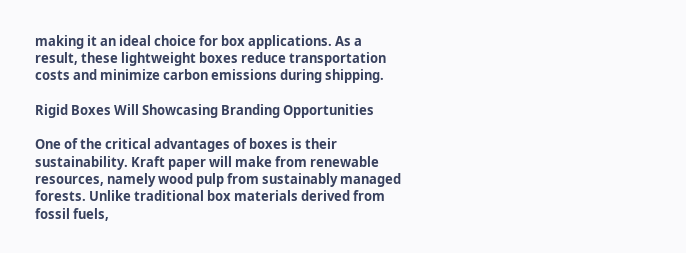making it an ideal choice for box applications. As a result, these lightweight boxes reduce transportation costs and minimize carbon emissions during shipping.

Rigid Boxes Will Showcasing Branding Opportunities

One of the critical advantages of boxes is their sustainability. Kraft paper will make from renewable resources, namely wood pulp from sustainably managed forests. Unlike traditional box materials derived from fossil fuels,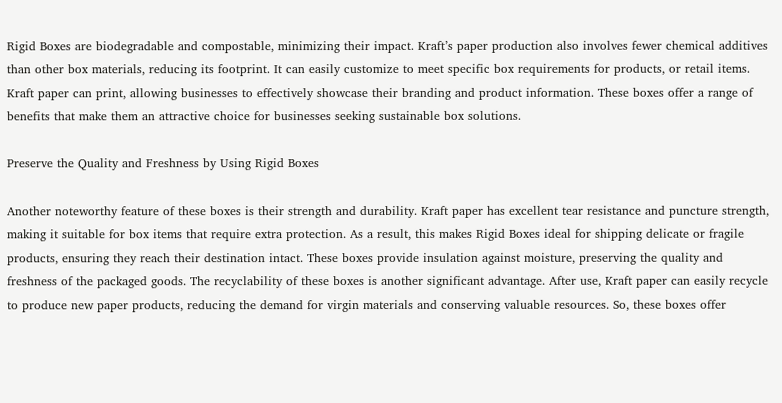Rigid Boxes are biodegradable and compostable, minimizing their impact. Kraft’s paper production also involves fewer chemical additives than other box materials, reducing its footprint. It can easily customize to meet specific box requirements for products, or retail items. Kraft paper can print, allowing businesses to effectively showcase their branding and product information. These boxes offer a range of benefits that make them an attractive choice for businesses seeking sustainable box solutions.

Preserve the Quality and Freshness by Using Rigid Boxes

Another noteworthy feature of these boxes is their strength and durability. Kraft paper has excellent tear resistance and puncture strength, making it suitable for box items that require extra protection. As a result, this makes Rigid Boxes ideal for shipping delicate or fragile products, ensuring they reach their destination intact. These boxes provide insulation against moisture, preserving the quality and freshness of the packaged goods. The recyclability of these boxes is another significant advantage. After use, Kraft paper can easily recycle to produce new paper products, reducing the demand for virgin materials and conserving valuable resources. So, these boxes offer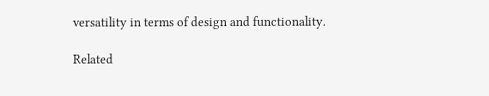versatility in terms of design and functionality.

Related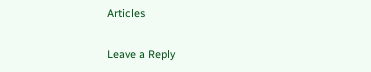Articles

Leave a Reply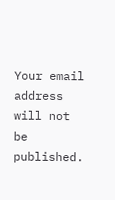Your email address will not be published.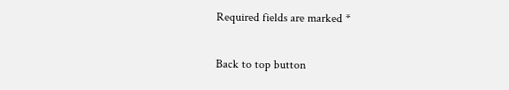Required fields are marked *

Back to top button